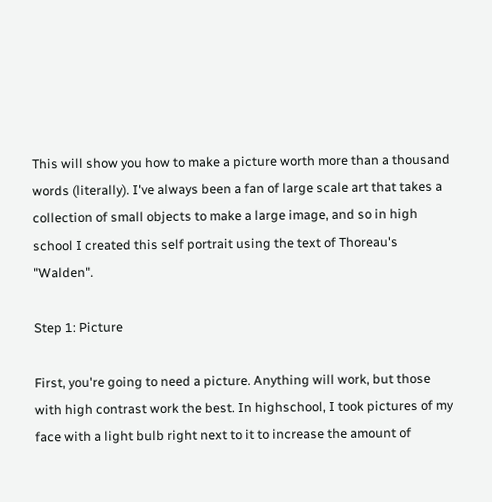This will show you how to make a picture worth more than a thousand words (literally). I've always been a fan of large scale art that takes a collection of small objects to make a large image, and so in high school I created this self portrait using the text of Thoreau's "Walden".

Step 1: Picture

First, you're going to need a picture. Anything will work, but those with high contrast work the best. In highschool, I took pictures of my face with a light bulb right next to it to increase the amount of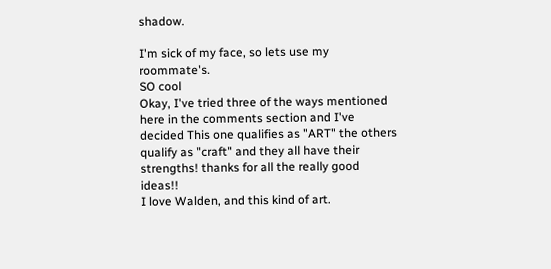shadow.

I'm sick of my face, so lets use my roommate's.
SO cool
Okay, I've tried three of the ways mentioned here in the comments section and I've decided This one qualifies as "ART" the others qualify as "craft" and they all have their strengths! thanks for all the really good ideas!!
I love Walden, and this kind of art.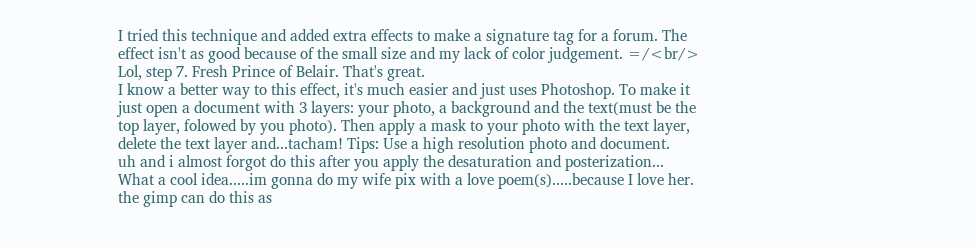I tried this technique and added extra effects to make a signature tag for a forum. The effect isn't as good because of the small size and my lack of color judgement. =/<br/>
Lol, step 7. Fresh Prince of Belair. That's great.
I know a better way to this effect, it's much easier and just uses Photoshop. To make it just open a document with 3 layers: your photo, a background and the text(must be the top layer, folowed by you photo). Then apply a mask to your photo with the text layer, delete the text layer and...tacham! Tips: Use a high resolution photo and document.
uh and i almost forgot do this after you apply the desaturation and posterization...
What a cool idea.....im gonna do my wife pix with a love poem(s).....because I love her.
the gimp can do this as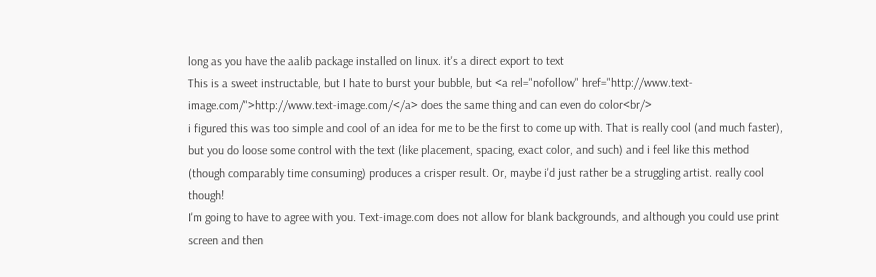long as you have the aalib package installed on linux. it's a direct export to text
This is a sweet instructable, but I hate to burst your bubble, but <a rel="nofollow" href="http://www.text-image.com/">http://www.text-image.com/</a> does the same thing and can even do color<br/>
i figured this was too simple and cool of an idea for me to be the first to come up with. That is really cool (and much faster), but you do loose some control with the text (like placement, spacing, exact color, and such) and i feel like this method (though comparably time consuming) produces a crisper result. Or, maybe i'd just rather be a struggling artist. really cool though!
I'm going to have to agree with you. Text-image.com does not allow for blank backgrounds, and although you could use print screen and then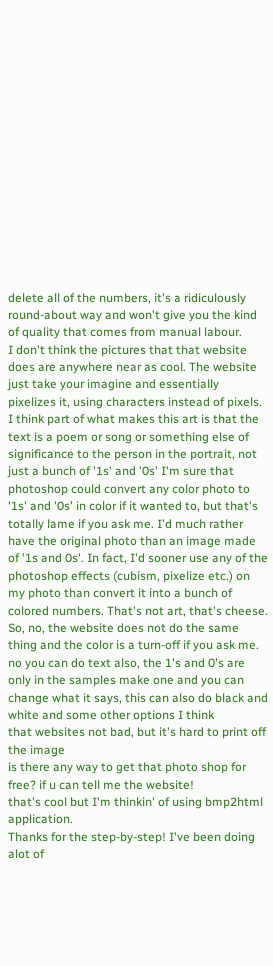delete all of the numbers, it's a ridiculously round-about way and won't give you the kind of quality that comes from manual labour.
I don't think the pictures that that website does are anywhere near as cool. The website just take your imagine and essentially pixelizes it, using characters instead of pixels. I think part of what makes this art is that the text is a poem or song or something else of significance to the person in the portrait, not just a bunch of '1s' and '0s' I'm sure that photoshop could convert any color photo to '1s' and '0s' in color if it wanted to, but that's totally lame if you ask me. I'd much rather have the original photo than an image made of '1s and 0s'. In fact, I'd sooner use any of the photoshop effects (cubism, pixelize etc.) on my photo than convert it into a bunch of colored numbers. That's not art, that's cheese. So, no, the website does not do the same thing and the color is a turn-off if you ask me.
no you can do text also, the 1's and 0's are only in the samples make one and you can change what it says, this can also do black and white and some other options I think
that websites not bad, but it's hard to print off the image
is there any way to get that photo shop for free? if u can tell me the website!
that's cool but I'm thinkin' of using bmp2html application.
Thanks for the step-by-step! I've been doing alot of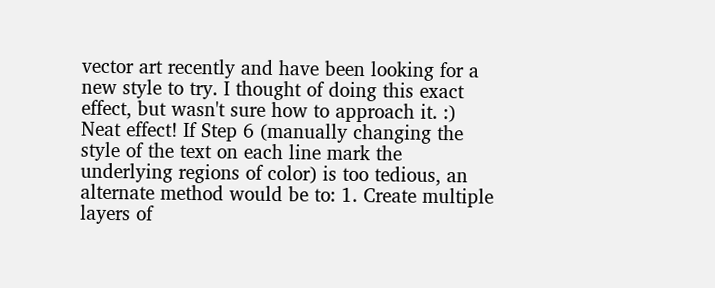vector art recently and have been looking for a new style to try. I thought of doing this exact effect, but wasn't sure how to approach it. :)
Neat effect! If Step 6 (manually changing the style of the text on each line mark the underlying regions of color) is too tedious, an alternate method would be to: 1. Create multiple layers of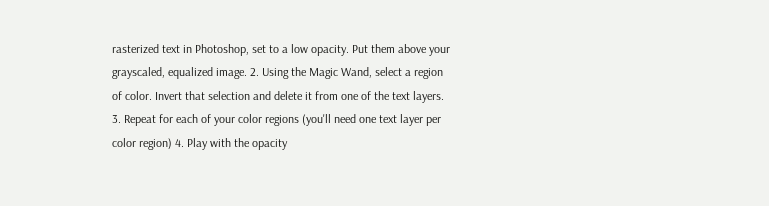rasterized text in Photoshop, set to a low opacity. Put them above your grayscaled, equalized image. 2. Using the Magic Wand, select a region of color. Invert that selection and delete it from one of the text layers. 3. Repeat for each of your color regions (you'll need one text layer per color region) 4. Play with the opacity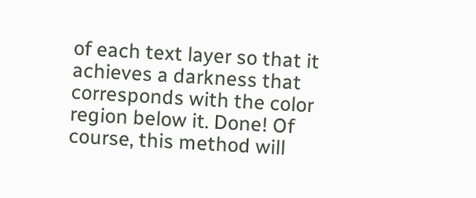of each text layer so that it achieves a darkness that corresponds with the color region below it. Done! Of course, this method will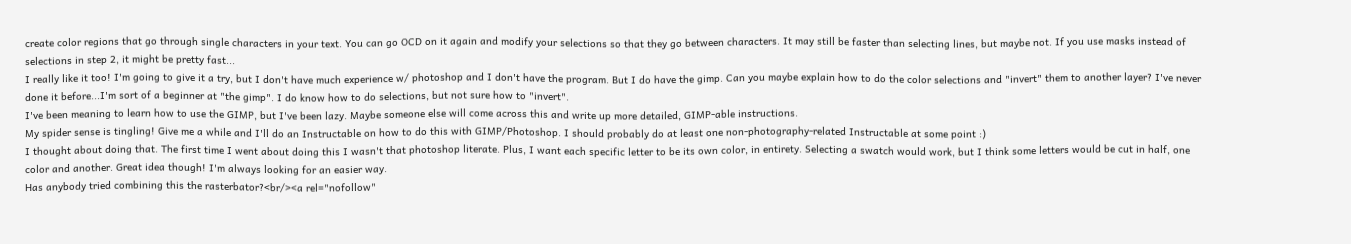create color regions that go through single characters in your text. You can go OCD on it again and modify your selections so that they go between characters. It may still be faster than selecting lines, but maybe not. If you use masks instead of selections in step 2, it might be pretty fast...
I really like it too! I'm going to give it a try, but I don't have much experience w/ photoshop and I don't have the program. But I do have the gimp. Can you maybe explain how to do the color selections and "invert" them to another layer? I've never done it before...I'm sort of a beginner at "the gimp". I do know how to do selections, but not sure how to "invert".
I've been meaning to learn how to use the GIMP, but I've been lazy. Maybe someone else will come across this and write up more detailed, GIMP-able instructions.
My spider sense is tingling! Give me a while and I'll do an Instructable on how to do this with GIMP/Photoshop. I should probably do at least one non-photography-related Instructable at some point :)
I thought about doing that. The first time I went about doing this I wasn't that photoshop literate. Plus, I want each specific letter to be its own color, in entirety. Selecting a swatch would work, but I think some letters would be cut in half, one color and another. Great idea though! I'm always looking for an easier way.
Has anybody tried combining this the rasterbator?<br/><a rel="nofollow"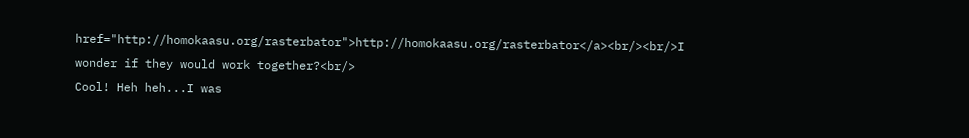href="http://homokaasu.org/rasterbator">http://homokaasu.org/rasterbator</a><br/><br/>I wonder if they would work together?<br/>
Cool! Heh heh...I was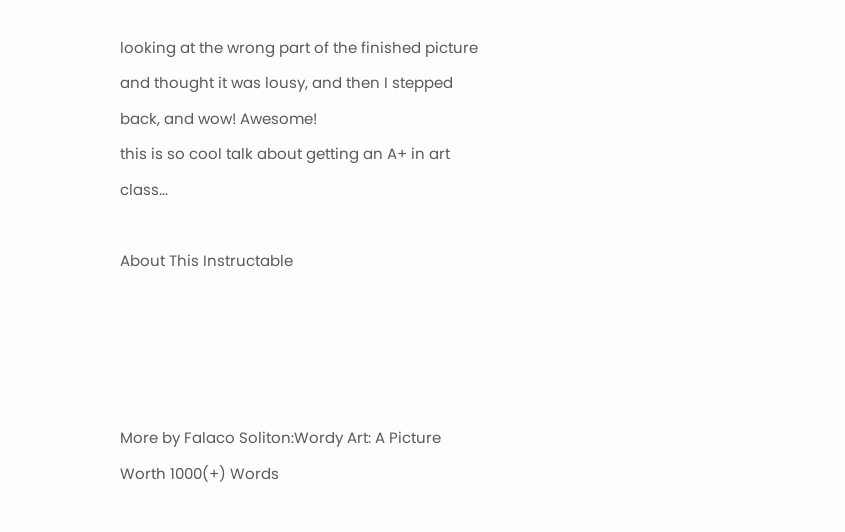looking at the wrong part of the finished picture and thought it was lousy, and then I stepped back, and wow! Awesome!
this is so cool talk about getting an A+ in art class...

About This Instructable




More by Falaco Soliton:Wordy Art: A Picture Worth 1000(+) Words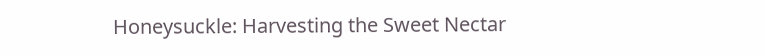Honeysuckle: Harvesting the Sweet Nectar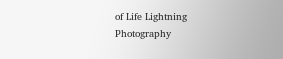of Life Lightning Photography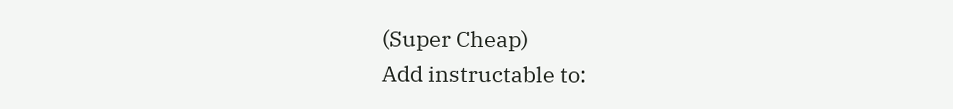(Super Cheap)
Add instructable to: